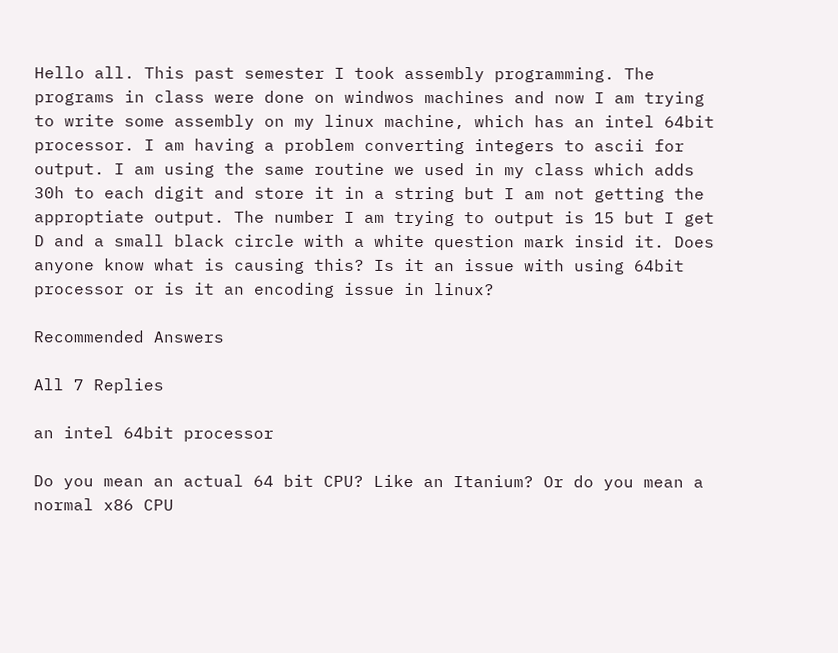Hello all. This past semester I took assembly programming. The programs in class were done on windwos machines and now I am trying to write some assembly on my linux machine, which has an intel 64bit processor. I am having a problem converting integers to ascii for output. I am using the same routine we used in my class which adds 30h to each digit and store it in a string but I am not getting the approptiate output. The number I am trying to output is 15 but I get D and a small black circle with a white question mark insid it. Does anyone know what is causing this? Is it an issue with using 64bit processor or is it an encoding issue in linux?

Recommended Answers

All 7 Replies

an intel 64bit processor

Do you mean an actual 64 bit CPU? Like an Itanium? Or do you mean a normal x86 CPU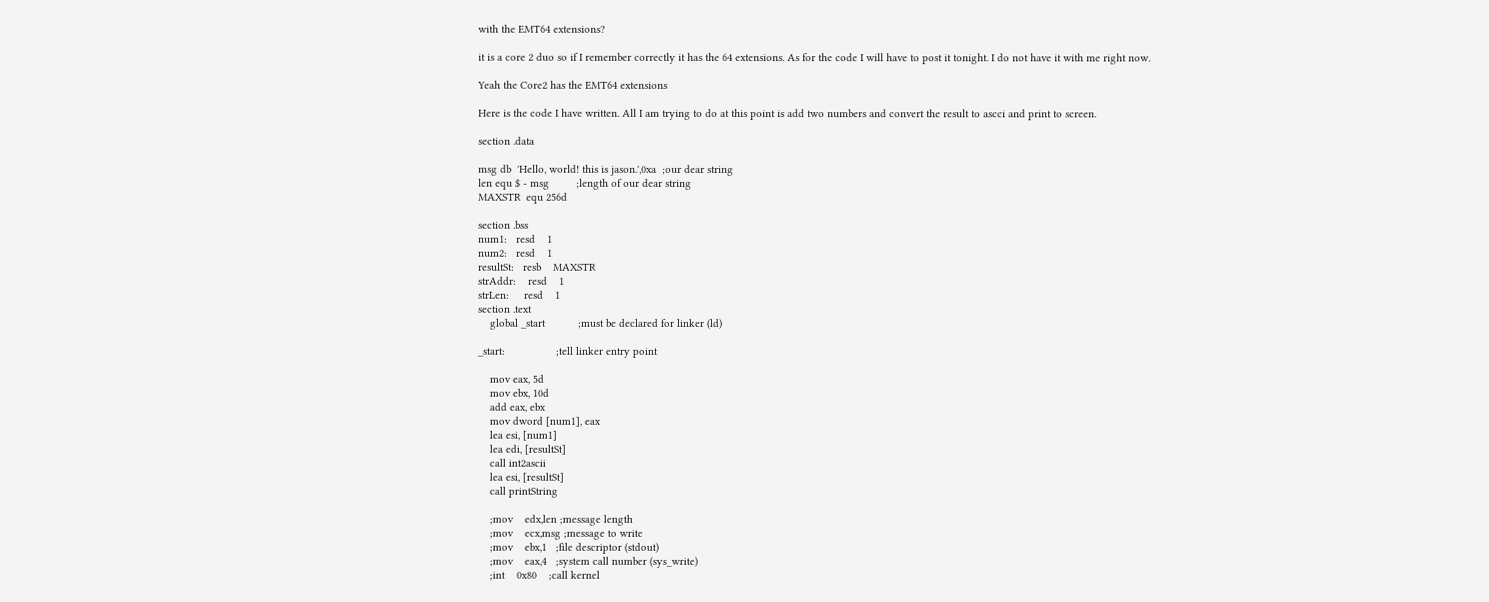with the EMT64 extensions?

it is a core 2 duo so if I remember correctly it has the 64 extensions. As for the code I will have to post it tonight. I do not have it with me right now.

Yeah the Core2 has the EMT64 extensions

Here is the code I have written. All I am trying to do at this point is add two numbers and convert the result to ascci and print to screen.

section .data

msg db  'Hello, world! this is jason.',0xa  ;our dear string
len equ $ - msg         ;length of our dear string
MAXSTR  equ 256d

section .bss
num1:   resd    1
num2:   resd    1
resultSt:   resb    MAXSTR
strAddr:    resd    1
strLen:     resd    1
section .text
    global _start           ;must be declared for linker (ld)

_start:                 ;tell linker entry point

    mov eax, 5d
    mov ebx, 10d
    add eax, ebx
    mov dword [num1], eax
    lea esi, [num1]
    lea edi, [resultSt]
    call int2ascii
    lea esi, [resultSt]
    call printString

    ;mov    edx,len ;message length
    ;mov    ecx,msg ;message to write
    ;mov    ebx,1   ;file descriptor (stdout)
    ;mov    eax,4   ;system call number (sys_write)
    ;int    0x80    ;call kernel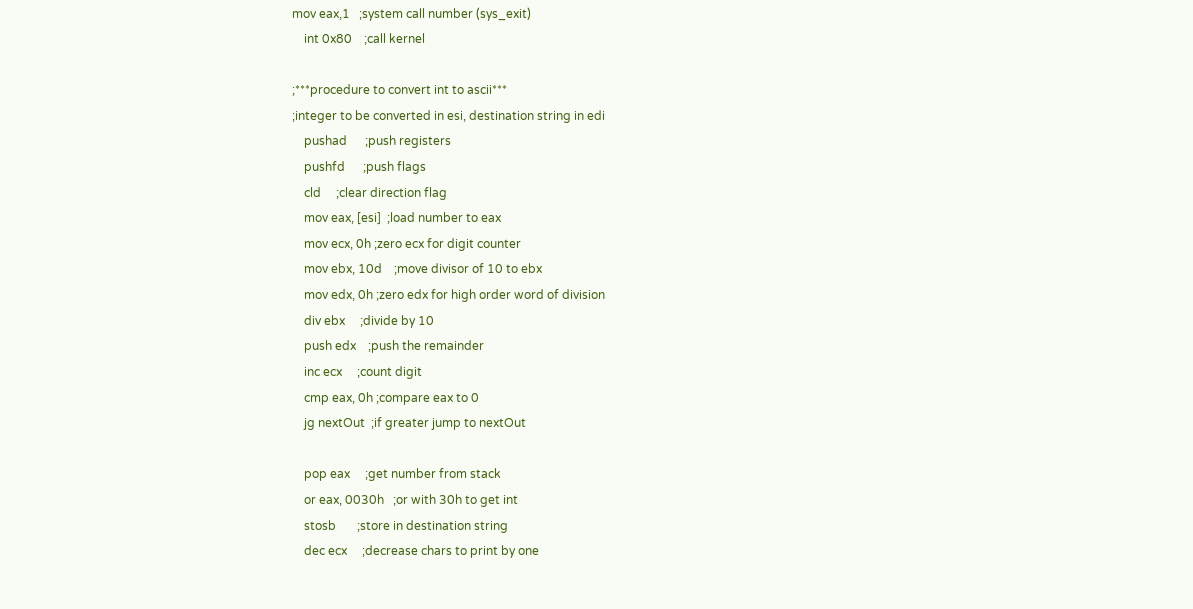mov eax,1   ;system call number (sys_exit)
    int 0x80    ;call kernel

;***procedure to convert int to ascii***
;integer to be converted in esi, destination string in edi
    pushad      ;push registers
    pushfd      ;push flags
    cld     ;clear direction flag
    mov eax, [esi]  ;load number to eax
    mov ecx, 0h ;zero ecx for digit counter
    mov ebx, 10d    ;move divisor of 10 to ebx
    mov edx, 0h ;zero edx for high order word of division
    div ebx     ;divide by 10
    push edx    ;push the remainder
    inc ecx     ;count digit
    cmp eax, 0h ;compare eax to 0
    jg nextOut  ;if greater jump to nextOut

    pop eax     ;get number from stack
    or eax, 0030h   ;or with 30h to get int
    stosb       ;store in destination string
    dec ecx     ;decrease chars to print by one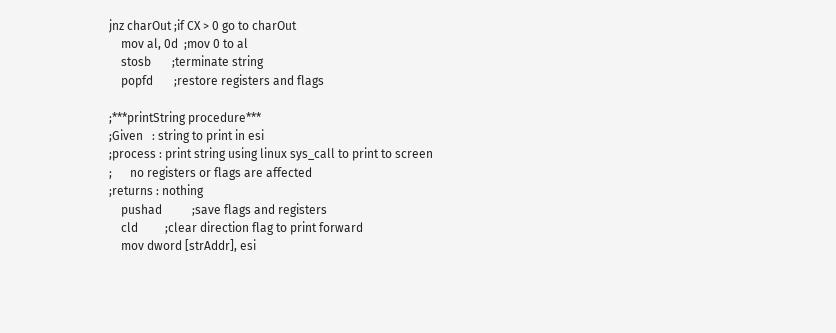jnz charOut ;if CX > 0 go to charOut
    mov al, 0d  ;mov 0 to al
    stosb       ;terminate string
    popfd       ;restore registers and flags

;***printString procedure***
;Given   : string to print in esi
;process : print string using linux sys_call to print to screen
;      no registers or flags are affected
;returns : nothing
    pushad          ;save flags and registers
    cld         ;clear direction flag to print forward
    mov dword [strAddr], esi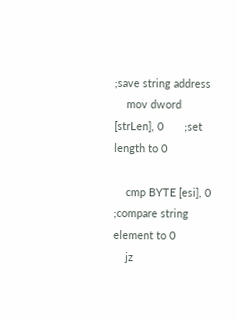;save string address
    mov dword [strLen], 0       ;set length to 0

    cmp BYTE [esi], 0       ;compare string element to 0
    jz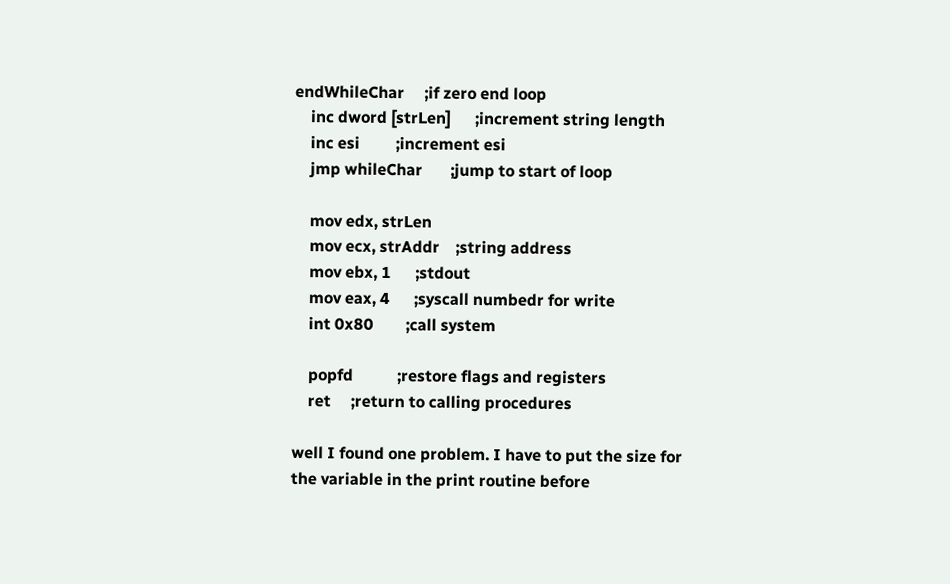endWhileChar     ;if zero end loop
    inc dword [strLen]      ;increment string length
    inc esi         ;increment esi
    jmp whileChar       ;jump to start of loop

    mov edx, strLen
    mov ecx, strAddr    ;string address
    mov ebx, 1      ;stdout
    mov eax, 4      ;syscall numbedr for write
    int 0x80        ;call system

    popfd           ;restore flags and registers
    ret     ;return to calling procedures

well I found one problem. I have to put the size for the variable in the print routine before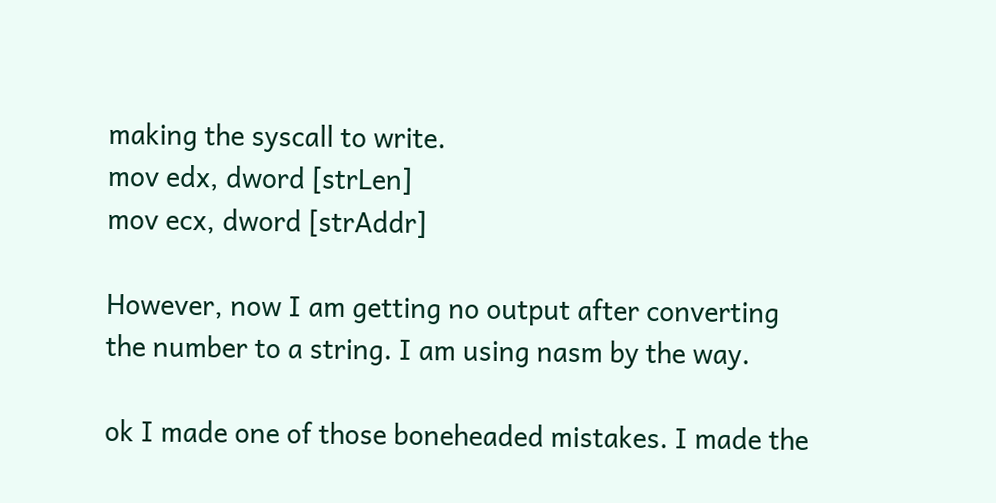making the syscall to write.
mov edx, dword [strLen]
mov ecx, dword [strAddr]

However, now I am getting no output after converting the number to a string. I am using nasm by the way.

ok I made one of those boneheaded mistakes. I made the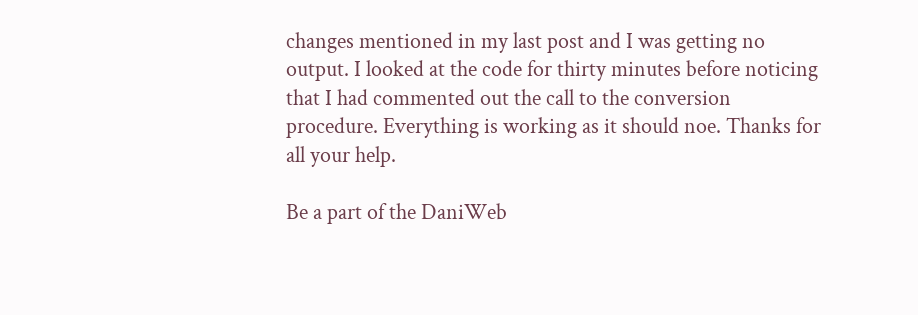changes mentioned in my last post and I was getting no output. I looked at the code for thirty minutes before noticing that I had commented out the call to the conversion procedure. Everything is working as it should noe. Thanks for all your help.

Be a part of the DaniWeb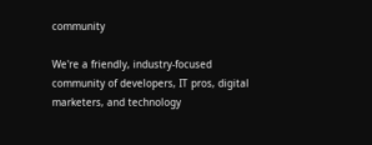community

We're a friendly, industry-focused community of developers, IT pros, digital marketers, and technology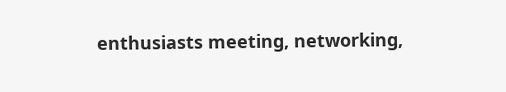enthusiasts meeting, networking,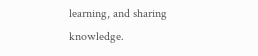learning, and sharing knowledge.